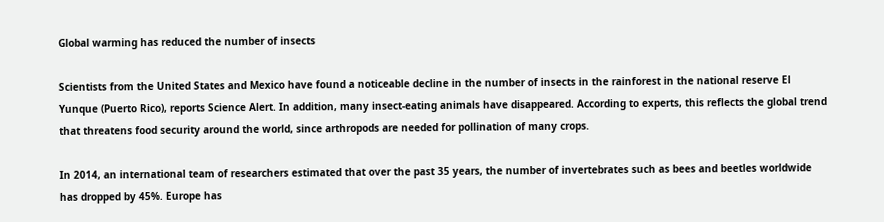Global warming has reduced the number of insects

Scientists from the United States and Mexico have found a noticeable decline in the number of insects in the rainforest in the national reserve El Yunque (Puerto Rico), reports Science Alert. In addition, many insect-eating animals have disappeared. According to experts, this reflects the global trend that threatens food security around the world, since arthropods are needed for pollination of many crops.

In 2014, an international team of researchers estimated that over the past 35 years, the number of invertebrates such as bees and beetles worldwide has dropped by 45%. Europe has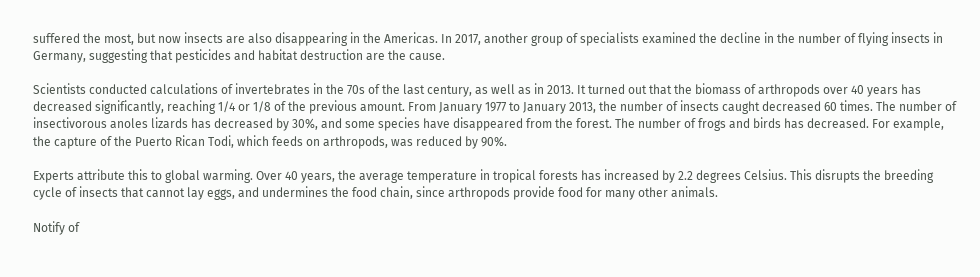suffered the most, but now insects are also disappearing in the Americas. In 2017, another group of specialists examined the decline in the number of flying insects in Germany, suggesting that pesticides and habitat destruction are the cause.

Scientists conducted calculations of invertebrates in the 70s of the last century, as well as in 2013. It turned out that the biomass of arthropods over 40 years has decreased significantly, reaching 1/4 or 1/8 of the previous amount. From January 1977 to January 2013, the number of insects caught decreased 60 times. The number of insectivorous anoles lizards has decreased by 30%, and some species have disappeared from the forest. The number of frogs and birds has decreased. For example, the capture of the Puerto Rican Todi, which feeds on arthropods, was reduced by 90%.

Experts attribute this to global warming. Over 40 years, the average temperature in tropical forests has increased by 2.2 degrees Celsius. This disrupts the breeding cycle of insects that cannot lay eggs, and undermines the food chain, since arthropods provide food for many other animals.

Notify of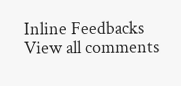Inline Feedbacks
View all comments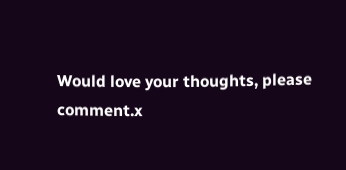Would love your thoughts, please comment.x